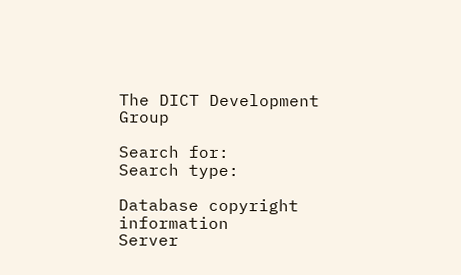The DICT Development Group

Search for:
Search type:

Database copyright information
Server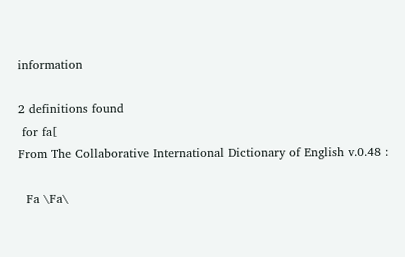information

2 definitions found
 for fa[
From The Collaborative International Dictionary of English v.0.48 :

  Fa \Fa\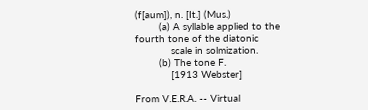(f[aum]), n. [It.] (Mus.)
        (a) A syllable applied to the fourth tone of the diatonic
            scale in solmization.
        (b) The tone F.
            [1913 Webster]

From V.E.R.A. -- Virtual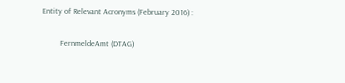Entity of Relevant Acronyms (February 2016) :

         FernmeldeAmt (DTAG)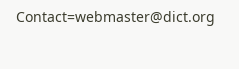Contact=webmaster@dict.org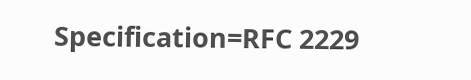Specification=RFC 2229